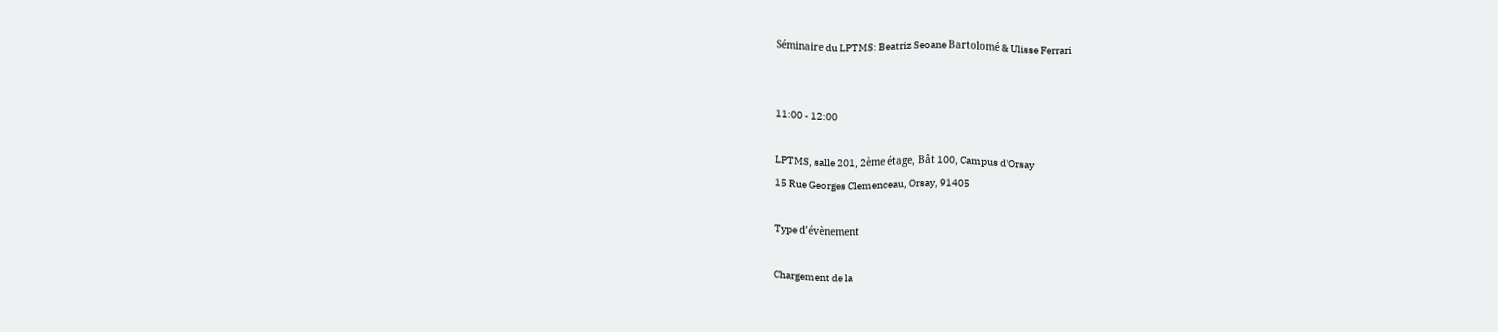Séminaire du LPTMS: Beatriz Seoane Bartolomé & Ulisse Ferrari


11:00 - 12:00

LPTMS, salle 201, 2ème étage, Bât 100, Campus d'Orsay
15 Rue Georges Clemenceau, Orsay, 91405

Type d’évènement

Chargement de la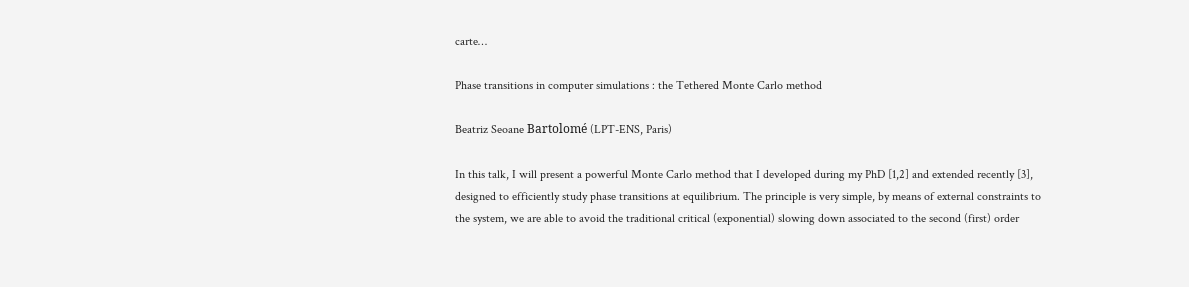carte…

Phase transitions in computer simulations : the Tethered Monte Carlo method

Beatriz Seoane Bartolomé (LPT-ENS, Paris)

In this talk, I will present a powerful Monte Carlo method that I developed during my PhD [1,2] and extended recently [3], designed to efficiently study phase transitions at equilibrium. The principle is very simple, by means of external constraints to the system, we are able to avoid the traditional critical (exponential) slowing down associated to the second (first) order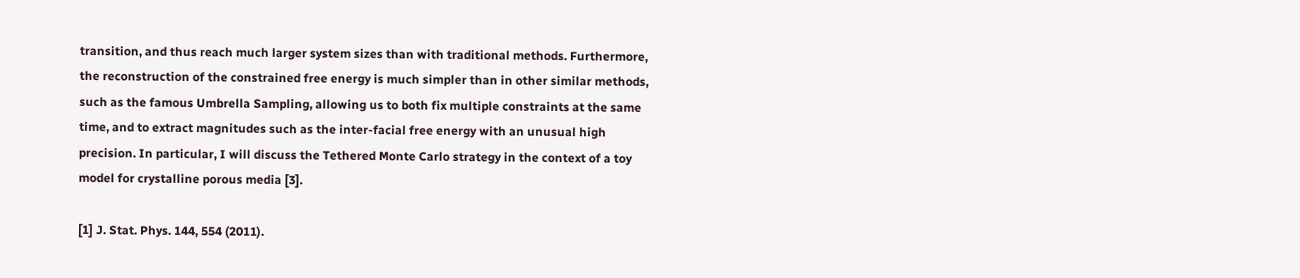transition, and thus reach much larger system sizes than with traditional methods. Furthermore, the reconstruction of the constrained free energy is much simpler than in other similar methods, such as the famous Umbrella Sampling, allowing us to both fix multiple constraints at the same time, and to extract magnitudes such as the inter-facial free energy with an unusual high precision. In particular, I will discuss the Tethered Monte Carlo strategy in the context of a toy model for crystalline porous media [3].

[1] J. Stat. Phys. 144, 554 (2011).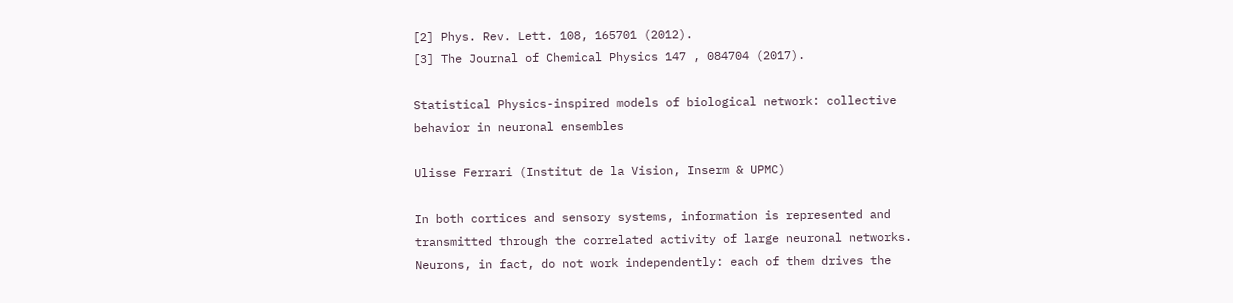[2] Phys. Rev. Lett. 108, 165701 (2012).
[3] The Journal of Chemical Physics 147 , 084704 (2017).

Statistical Physics-inspired models of biological network: collective behavior in neuronal ensembles

Ulisse Ferrari (Institut de la Vision, Inserm & UPMC)

In both cortices and sensory systems, information is represented and transmitted through the correlated activity of large neuronal networks. Neurons, in fact, do not work independently: each of them drives the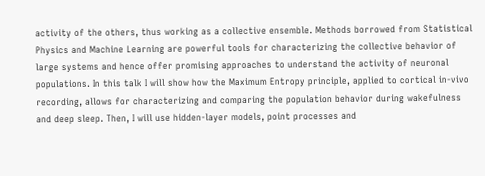activity of the others, thus working as a collective ensemble. Methods borrowed from Statistical Physics and Machine Learning are powerful tools for characterizing the collective behavior of large systems and hence offer promising approaches to understand the activity of neuronal populations. In this talk I will show how the Maximum Entropy principle, applied to cortical in-vivo recording, allows for characterizing and comparing the population behavior during wakefulness and deep sleep. Then, I will use hidden-layer models, point processes and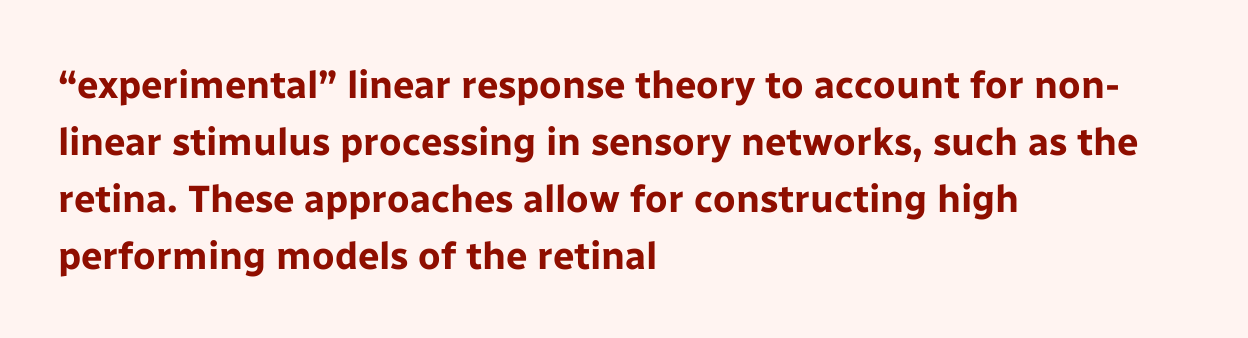“experimental” linear response theory to account for non-linear stimulus processing in sensory networks, such as the retina. These approaches allow for constructing high performing models of the retinal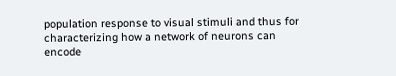population response to visual stimuli and thus for characterizing how a network of neurons can encode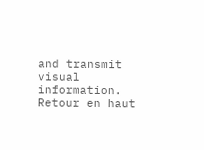and transmit visual information.
Retour en haut